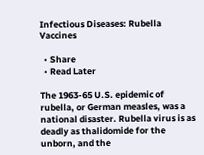Infectious Diseases: Rubella Vaccines

  • Share
  • Read Later

The 1963-65 U.S. epidemic of rubella, or German measles, was a national disaster. Rubella virus is as deadly as thalidomide for the unborn, and the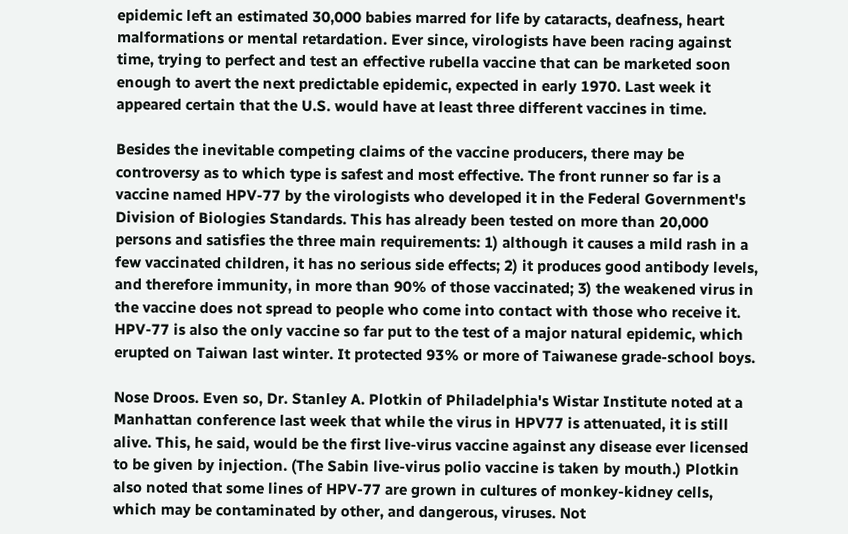epidemic left an estimated 30,000 babies marred for life by cataracts, deafness, heart malformations or mental retardation. Ever since, virologists have been racing against time, trying to perfect and test an effective rubella vaccine that can be marketed soon enough to avert the next predictable epidemic, expected in early 1970. Last week it appeared certain that the U.S. would have at least three different vaccines in time.

Besides the inevitable competing claims of the vaccine producers, there may be controversy as to which type is safest and most effective. The front runner so far is a vaccine named HPV-77 by the virologists who developed it in the Federal Government's Division of Biologies Standards. This has already been tested on more than 20,000 persons and satisfies the three main requirements: 1) although it causes a mild rash in a few vaccinated children, it has no serious side effects; 2) it produces good antibody levels, and therefore immunity, in more than 90% of those vaccinated; 3) the weakened virus in the vaccine does not spread to people who come into contact with those who receive it. HPV-77 is also the only vaccine so far put to the test of a major natural epidemic, which erupted on Taiwan last winter. It protected 93% or more of Taiwanese grade-school boys.

Nose Droos. Even so, Dr. Stanley A. Plotkin of Philadelphia's Wistar Institute noted at a Manhattan conference last week that while the virus in HPV77 is attenuated, it is still alive. This, he said, would be the first live-virus vaccine against any disease ever licensed to be given by injection. (The Sabin live-virus polio vaccine is taken by mouth.) Plotkin also noted that some lines of HPV-77 are grown in cultures of monkey-kidney cells, which may be contaminated by other, and dangerous, viruses. Not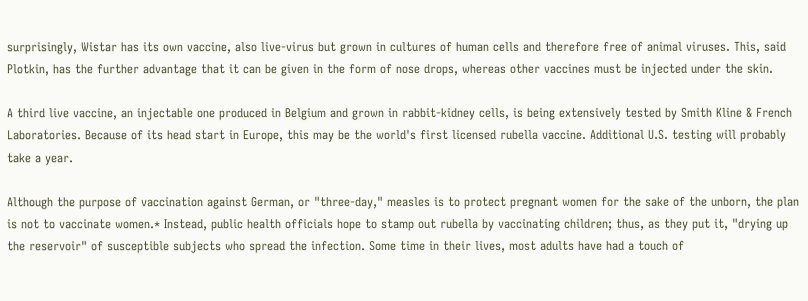surprisingly, Wistar has its own vaccine, also live-virus but grown in cultures of human cells and therefore free of animal viruses. This, said Plotkin, has the further advantage that it can be given in the form of nose drops, whereas other vaccines must be injected under the skin.

A third live vaccine, an injectable one produced in Belgium and grown in rabbit-kidney cells, is being extensively tested by Smith Kline & French Laboratories. Because of its head start in Europe, this may be the world's first licensed rubella vaccine. Additional U.S. testing will probably take a year.

Although the purpose of vaccination against German, or "three-day," measles is to protect pregnant women for the sake of the unborn, the plan is not to vaccinate women.* Instead, public health officials hope to stamp out rubella by vaccinating children; thus, as they put it, "drying up the reservoir" of susceptible subjects who spread the infection. Some time in their lives, most adults have had a touch of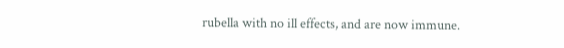rubella with no ill effects, and are now immune.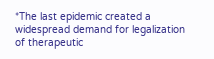*The last epidemic created a widespread demand for legalization of therapeutic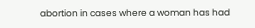abortion in cases where a woman has had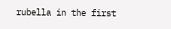rubella in the first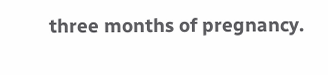three months of pregnancy.